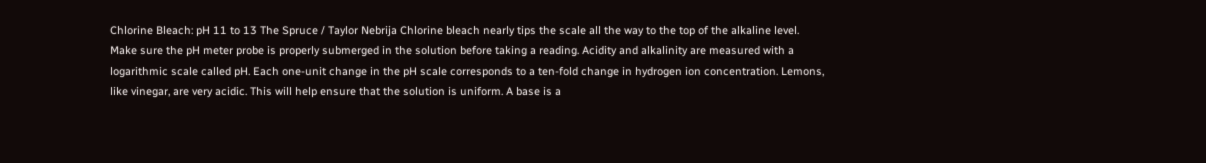Chlorine Bleach: pH 11 to 13 The Spruce / Taylor Nebrija Chlorine bleach nearly tips the scale all the way to the top of the alkaline level. Make sure the pH meter probe is properly submerged in the solution before taking a reading. Acidity and alkalinity are measured with a logarithmic scale called pH. Each one-unit change in the pH scale corresponds to a ten-fold change in hydrogen ion concentration. Lemons, like vinegar, are very acidic. This will help ensure that the solution is uniform. A base is a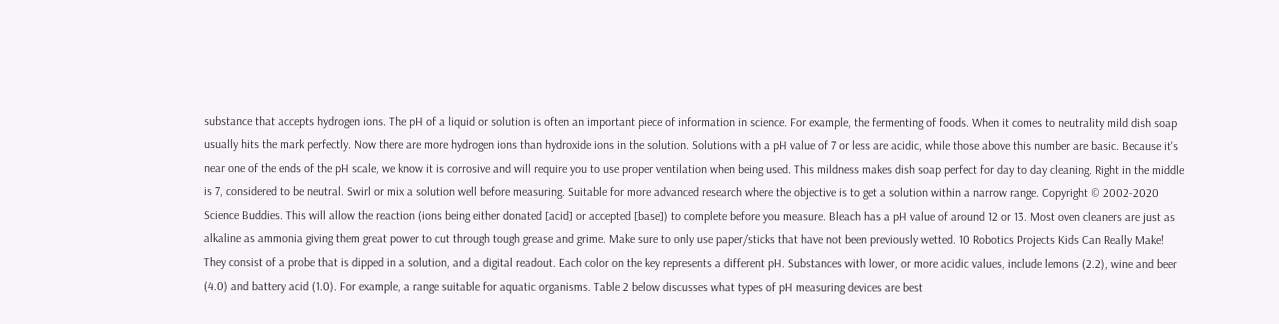substance that accepts hydrogen ions. The pH of a liquid or solution is often an important piece of information in science. For example, the fermenting of foods. When it comes to neutrality mild dish soap usually hits the mark perfectly. Now there are more hydrogen ions than hydroxide ions in the solution. Solutions with a pH value of 7 or less are acidic, while those above this number are basic. Because it's near one of the ends of the pH scale, we know it is corrosive and will require you to use proper ventilation when being used. This mildness makes dish soap perfect for day to day cleaning. Right in the middle is 7, considered to be neutral. Swirl or mix a solution well before measuring. Suitable for more advanced research where the objective is to get a solution within a narrow range. Copyright © 2002-2020 Science Buddies. This will allow the reaction (ions being either donated [acid] or accepted [base]) to complete before you measure. Bleach has a pH value of around 12 or 13. Most oven cleaners are just as alkaline as ammonia giving them great power to cut through tough grease and grime. Make sure to only use paper/sticks that have not been previously wetted. 10 Robotics Projects Kids Can Really Make! They consist of a probe that is dipped in a solution, and a digital readout. Each color on the key represents a different pH. Substances with lower, or more acidic values, include lemons (2.2), wine and beer (4.0) and battery acid (1.0). For example, a range suitable for aquatic organisms. Table 2 below discusses what types of pH measuring devices are best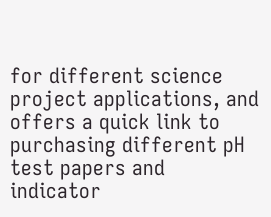for different science project applications, and offers a quick link to purchasing different pH test papers and indicator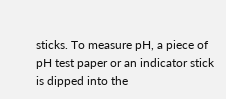sticks. To measure pH, a piece of pH test paper or an indicator stick is dipped into the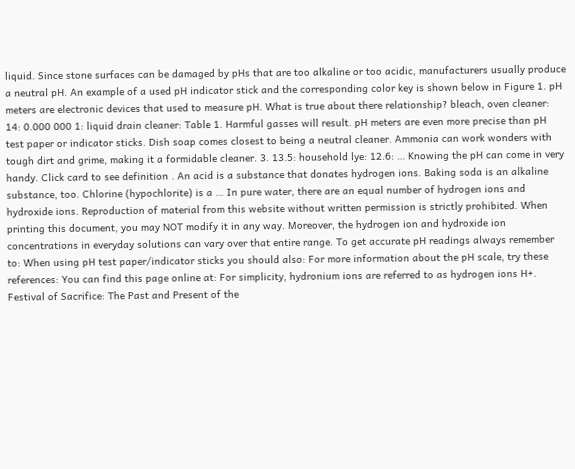liquid. Since stone surfaces can be damaged by pHs that are too alkaline or too acidic, manufacturers usually produce a neutral pH. An example of a used pH indicator stick and the corresponding color key is shown below in Figure 1. pH meters are electronic devices that used to measure pH. What is true about there relationship? bleach, oven cleaner: 14: 0.000 000 1: liquid drain cleaner: Table 1. Harmful gasses will result. pH meters are even more precise than pH test paper or indicator sticks. Dish soap comes closest to being a neutral cleaner. Ammonia can work wonders with tough dirt and grime, making it a formidable cleaner. 3. 13.5: household lye: 12.6: … Knowing the pH can come in very handy. Click card to see definition . An acid is a substance that donates hydrogen ions. Baking soda is an alkaline substance, too. Chlorine (hypochlorite) is a … In pure water, there are an equal number of hydrogen ions and hydroxide ions. Reproduction of material from this website without written permission is strictly prohibited. When printing this document, you may NOT modify it in any way. Moreover, the hydrogen ion and hydroxide ion concentrations in everyday solutions can vary over that entire range. To get accurate pH readings always remember to: When using pH test paper/indicator sticks you should also: For more information about the pH scale, try these references: You can find this page online at: For simplicity, hydronium ions are referred to as hydrogen ions H+. Festival of Sacrifice: The Past and Present of the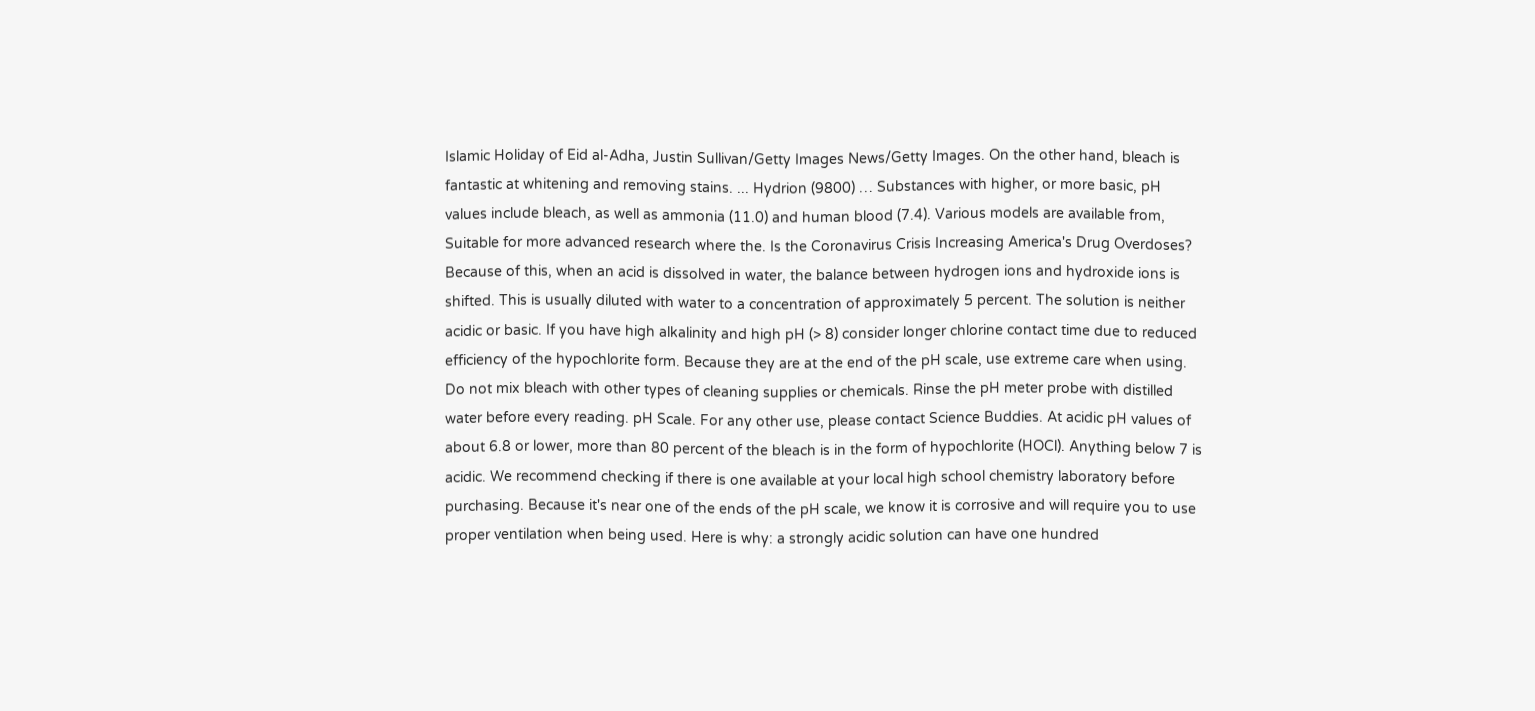Islamic Holiday of Eid al-Adha, Justin Sullivan/Getty Images News/Getty Images. On the other hand, bleach is fantastic at whitening and removing stains. ... Hydrion (9800) … Substances with higher, or more basic, pH values include bleach, as well as ammonia (11.0) and human blood (7.4). Various models are available from, Suitable for more advanced research where the. Is the Coronavirus Crisis Increasing America's Drug Overdoses? Because of this, when an acid is dissolved in water, the balance between hydrogen ions and hydroxide ions is shifted. This is usually diluted with water to a concentration of approximately 5 percent. The solution is neither acidic or basic. If you have high alkalinity and high pH (> 8) consider longer chlorine contact time due to reduced efficiency of the hypochlorite form. Because they are at the end of the pH scale, use extreme care when using. Do not mix bleach with other types of cleaning supplies or chemicals. Rinse the pH meter probe with distilled water before every reading. pH Scale. For any other use, please contact Science Buddies. At acidic pH values of about 6.8 or lower, more than 80 percent of the bleach is in the form of hypochlorite (HOCl). Anything below 7 is acidic. We recommend checking if there is one available at your local high school chemistry laboratory before purchasing. Because it's near one of the ends of the pH scale, we know it is corrosive and will require you to use proper ventilation when being used. Here is why: a strongly acidic solution can have one hundred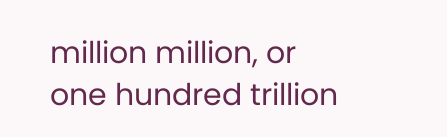million million, or one hundred trillion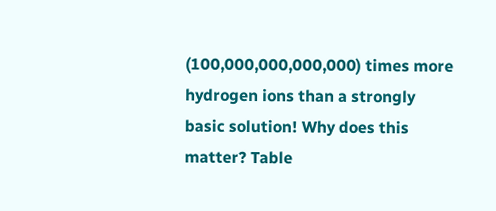(100,000,000,000,000) times more hydrogen ions than a strongly basic solution! Why does this matter? Table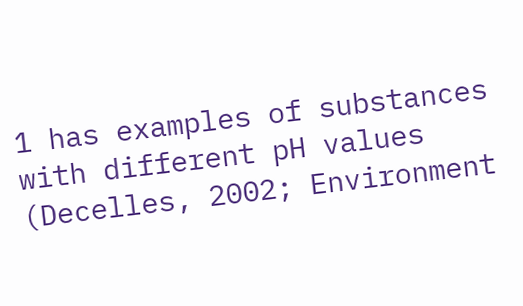1 has examples of substances with different pH values (Decelles, 2002; Environment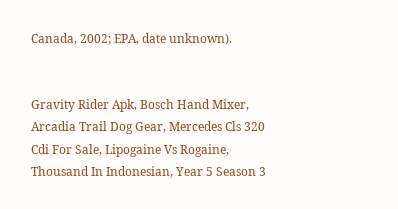Canada, 2002; EPA, date unknown).


Gravity Rider Apk, Bosch Hand Mixer, Arcadia Trail Dog Gear, Mercedes Cls 320 Cdi For Sale, Lipogaine Vs Rogaine, Thousand In Indonesian, Year 5 Season 3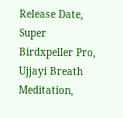Release Date, Super Birdxpeller Pro, Ujjayi Breath Meditation,